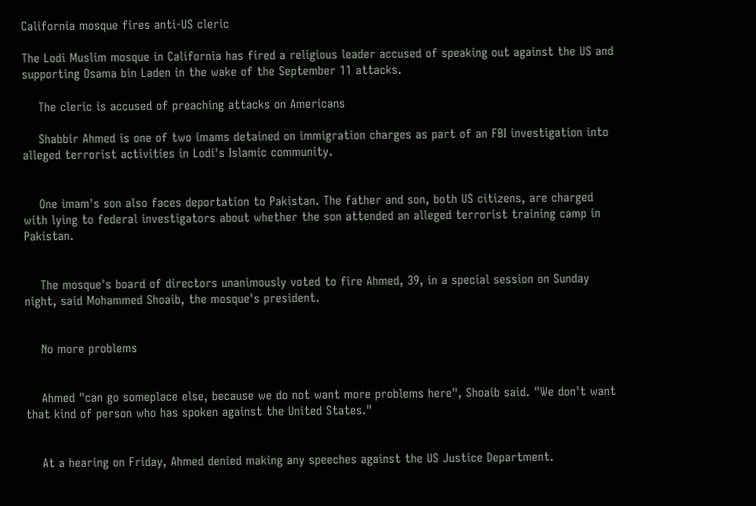California mosque fires anti-US cleric

The Lodi Muslim mosque in California has fired a religious leader accused of speaking out against the US and supporting Osama bin Laden in the wake of the September 11 attacks.

    The cleric is accused of preaching attacks on Americans

    Shabbir Ahmed is one of two imams detained on immigration charges as part of an FBI investigation into alleged terrorist activities in Lodi's Islamic community.


    One imam's son also faces deportation to Pakistan. The father and son, both US citizens, are charged with lying to federal investigators about whether the son attended an alleged terrorist training camp in Pakistan.


    The mosque's board of directors unanimously voted to fire Ahmed, 39, in a special session on Sunday night, said Mohammed Shoaib, the mosque's president.


    No more problems


    Ahmed "can go someplace else, because we do not want more problems here", Shoaib said. "We don't want that kind of person who has spoken against the United States."


    At a hearing on Friday, Ahmed denied making any speeches against the US Justice Department.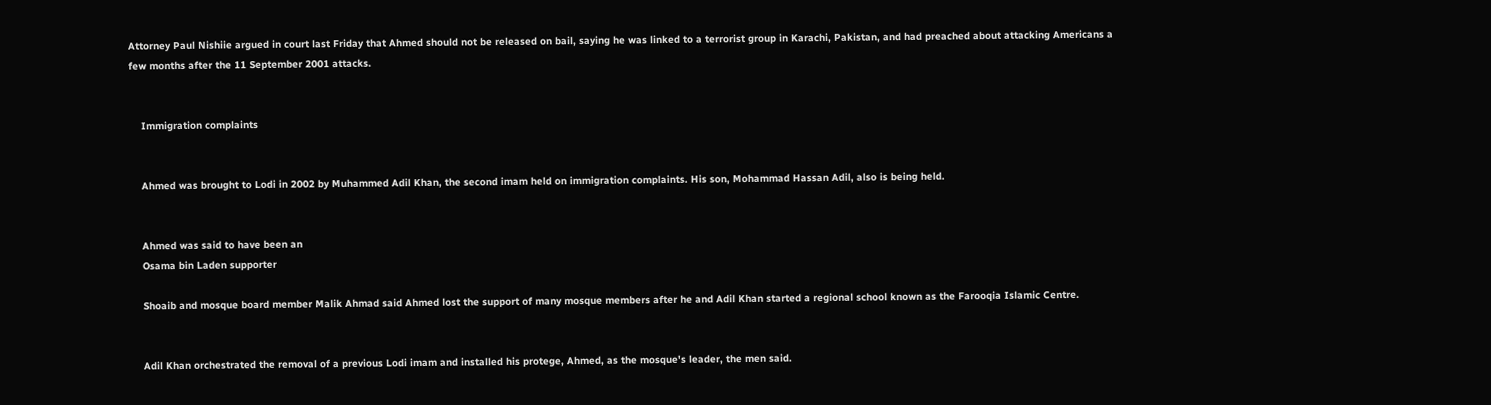Attorney Paul Nishiie argued in court last Friday that Ahmed should not be released on bail, saying he was linked to a terrorist group in Karachi, Pakistan, and had preached about attacking Americans a few months after the 11 September 2001 attacks.


    Immigration complaints


    Ahmed was brought to Lodi in 2002 by Muhammed Adil Khan, the second imam held on immigration complaints. His son, Mohammad Hassan Adil, also is being held.


    Ahmed was said to have been an
    Osama bin Laden supporter

    Shoaib and mosque board member Malik Ahmad said Ahmed lost the support of many mosque members after he and Adil Khan started a regional school known as the Farooqia Islamic Centre.


    Adil Khan orchestrated the removal of a previous Lodi imam and installed his protege, Ahmed, as the mosque's leader, the men said.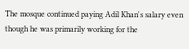The mosque continued paying Adil Khan's salary even though he was primarily working for the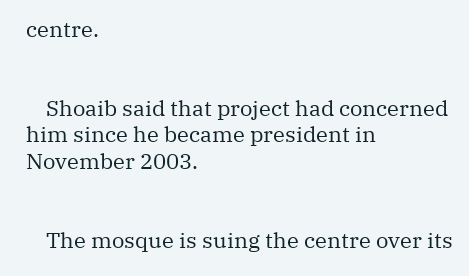centre.


    Shoaib said that project had concerned him since he became president in November 2003.


    The mosque is suing the centre over its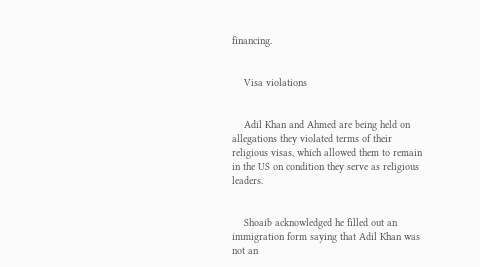financing.


    Visa violations


    Adil Khan and Ahmed are being held on allegations they violated terms of their religious visas, which allowed them to remain in the US on condition they serve as religious leaders.


    Shoaib acknowledged he filled out an immigration form saying that Adil Khan was not an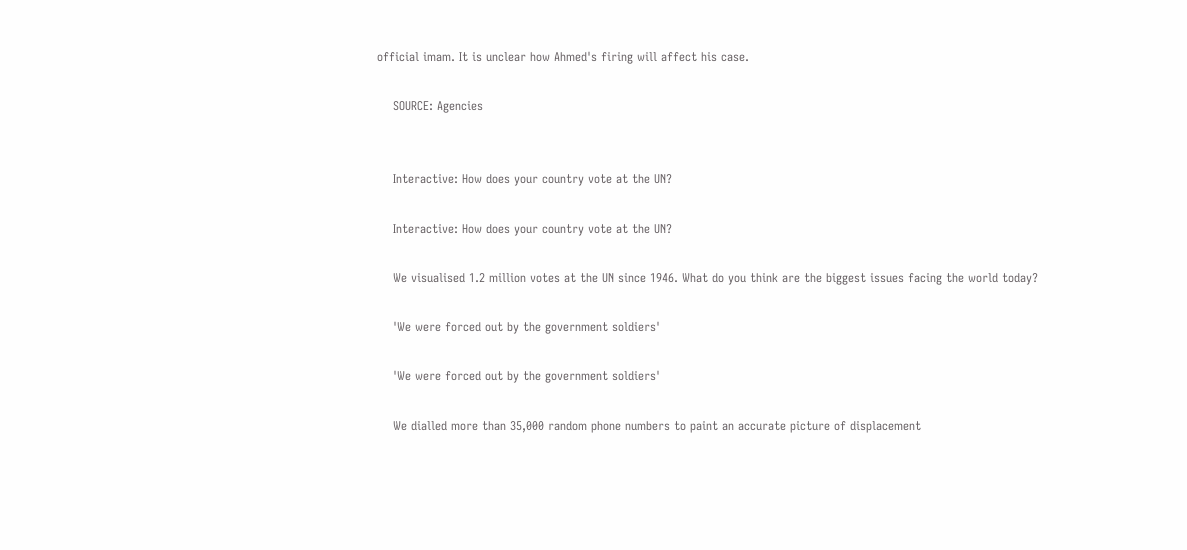official imam. It is unclear how Ahmed's firing will affect his case.

    SOURCE: Agencies


    Interactive: How does your country vote at the UN?

    Interactive: How does your country vote at the UN?

    We visualised 1.2 million votes at the UN since 1946. What do you think are the biggest issues facing the world today?

    'We were forced out by the government soldiers'

    'We were forced out by the government soldiers'

    We dialled more than 35,000 random phone numbers to paint an accurate picture of displacement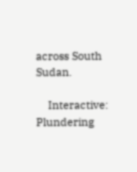across South Sudan.

    Interactive: Plundering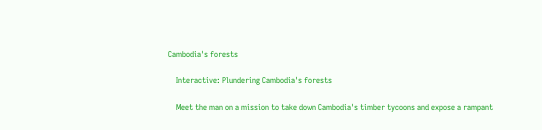Cambodia's forests

    Interactive: Plundering Cambodia's forests

    Meet the man on a mission to take down Cambodia's timber tycoons and expose a rampant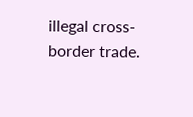illegal cross-border trade.